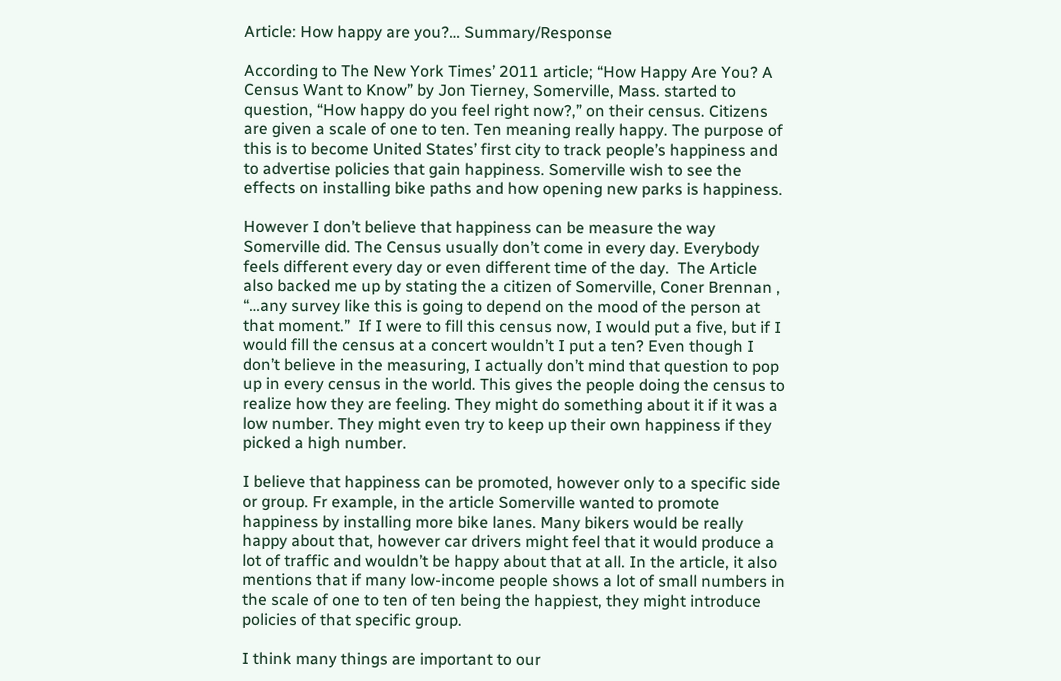Article: How happy are you?… Summary/Response

According to The New York Times’ 2011 article; “How Happy Are You? A Census Want to Know” by Jon Tierney, Somerville, Mass. started to question, “How happy do you feel right now?,” on their census. Citizens are given a scale of one to ten. Ten meaning really happy. The purpose of this is to become United States’ first city to track people’s happiness and to advertise policies that gain happiness. Somerville wish to see the effects on installing bike paths and how opening new parks is happiness.

However I don’t believe that happiness can be measure the way Somerville did. The Census usually don’t come in every day. Everybody feels different every day or even different time of the day.  The Article also backed me up by stating the a citizen of Somerville, Coner Brennan , “…any survey like this is going to depend on the mood of the person at that moment.”  If I were to fill this census now, I would put a five, but if I would fill the census at a concert wouldn’t I put a ten? Even though I don’t believe in the measuring, I actually don’t mind that question to pop up in every census in the world. This gives the people doing the census to realize how they are feeling. They might do something about it if it was a low number. They might even try to keep up their own happiness if they picked a high number.

I believe that happiness can be promoted, however only to a specific side or group. Fr example, in the article Somerville wanted to promote happiness by installing more bike lanes. Many bikers would be really happy about that, however car drivers might feel that it would produce a lot of traffic and wouldn’t be happy about that at all. In the article, it also mentions that if many low-income people shows a lot of small numbers in the scale of one to ten of ten being the happiest, they might introduce policies of that specific group.

I think many things are important to our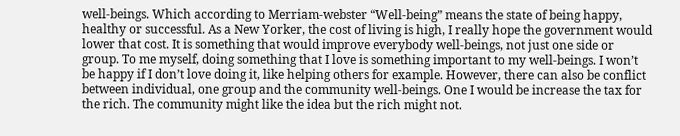well-beings. Which according to Merriam-webster “Well-being” means the state of being happy, healthy or successful. As a New Yorker, the cost of living is high, I really hope the government would lower that cost. It is something that would improve everybody well-beings, not just one side or group. To me myself, doing something that I love is something important to my well-beings. I won’t be happy if I don’t love doing it, like helping others for example. However, there can also be conflict between individual, one group and the community well-beings. One I would be increase the tax for the rich. The community might like the idea but the rich might not.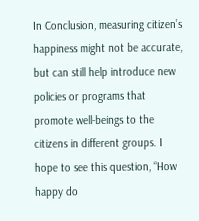In Conclusion, measuring citizen’s happiness might not be accurate, but can still help introduce new policies or programs that promote well-beings to the citizens in different groups. I hope to see this question, “How happy do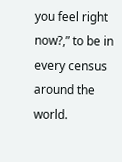you feel right now?,” to be in every census around the world.